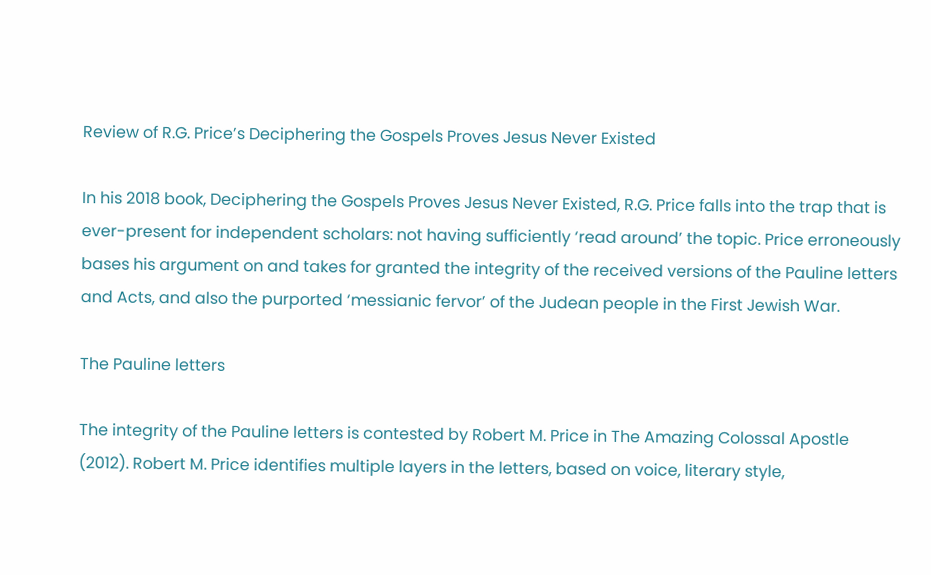Review of R.G. Price’s Deciphering the Gospels Proves Jesus Never Existed

In his 2018 book, Deciphering the Gospels Proves Jesus Never Existed, R.G. Price falls into the trap that is ever-present for independent scholars: not having sufficiently ‘read around’ the topic. Price erroneously bases his argument on and takes for granted the integrity of the received versions of the Pauline letters and Acts, and also the purported ‘messianic fervor’ of the Judean people in the First Jewish War.

The Pauline letters

The integrity of the Pauline letters is contested by Robert M. Price in The Amazing Colossal Apostle (2012). Robert M. Price identifies multiple layers in the letters, based on voice, literary style,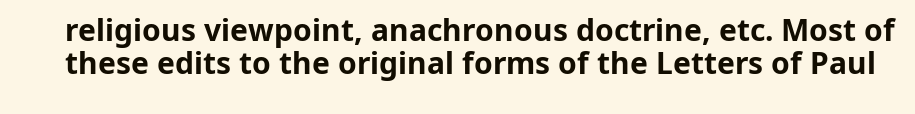religious viewpoint, anachronous doctrine, etc. Most of these edits to the original forms of the Letters of Paul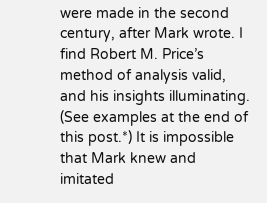were made in the second century, after Mark wrote. I find Robert M. Price’s method of analysis valid, and his insights illuminating. (See examples at the end of this post.*) It is impossible that Mark knew and imitated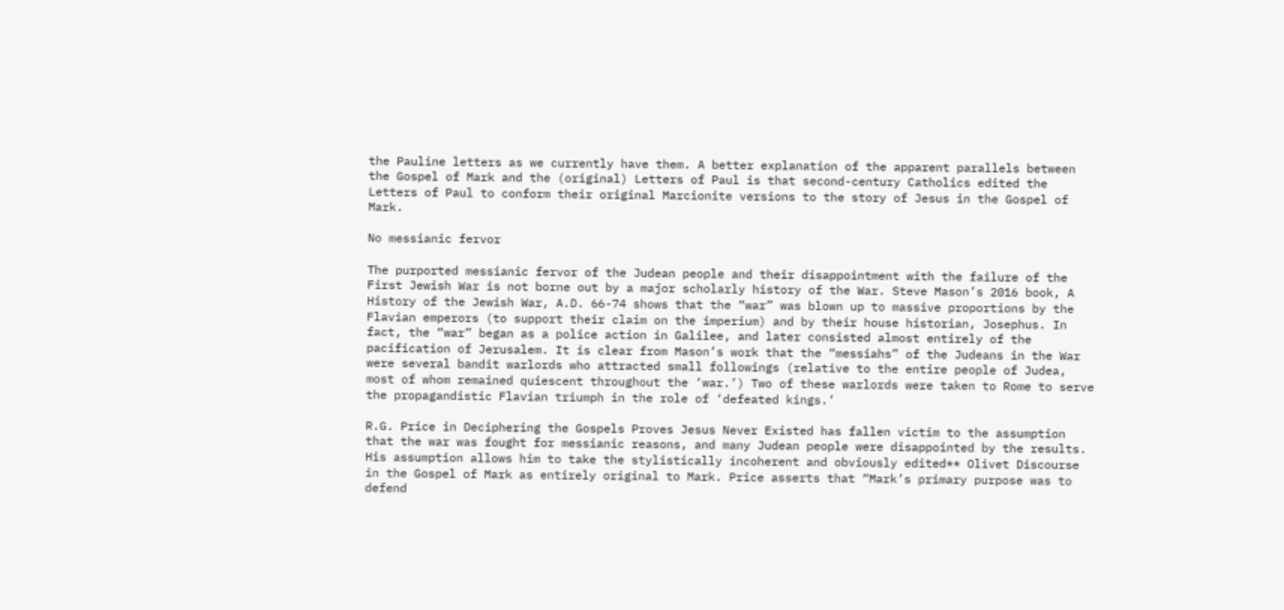the Pauline letters as we currently have them. A better explanation of the apparent parallels between the Gospel of Mark and the (original) Letters of Paul is that second-century Catholics edited the Letters of Paul to conform their original Marcionite versions to the story of Jesus in the Gospel of Mark.

No messianic fervor

The purported messianic fervor of the Judean people and their disappointment with the failure of the First Jewish War is not borne out by a major scholarly history of the War. Steve Mason’s 2016 book, A History of the Jewish War, A.D. 66-74 shows that the “war” was blown up to massive proportions by the Flavian emperors (to support their claim on the imperium) and by their house historian, Josephus. In fact, the “war” began as a police action in Galilee, and later consisted almost entirely of the pacification of Jerusalem. It is clear from Mason’s work that the “messiahs” of the Judeans in the War were several bandit warlords who attracted small followings (relative to the entire people of Judea, most of whom remained quiescent throughout the ‘war.’) Two of these warlords were taken to Rome to serve the propagandistic Flavian triumph in the role of ‘defeated kings.’

R.G. Price in Deciphering the Gospels Proves Jesus Never Existed has fallen victim to the assumption that the war was fought for messianic reasons, and many Judean people were disappointed by the results. His assumption allows him to take the stylistically incoherent and obviously edited** Olivet Discourse in the Gospel of Mark as entirely original to Mark. Price asserts that “Mark’s primary purpose was to defend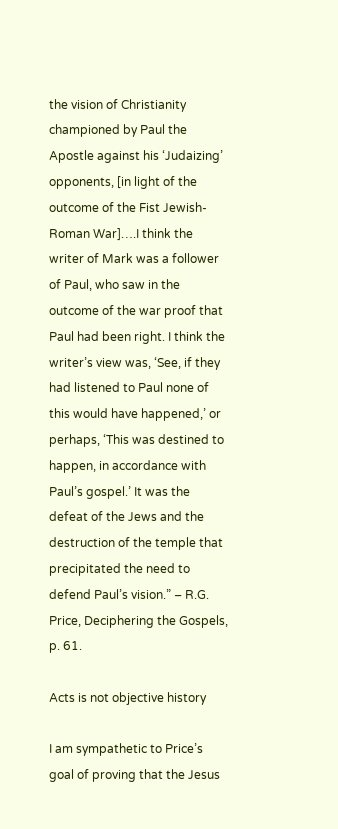the vision of Christianity championed by Paul the Apostle against his ‘Judaizing’ opponents, [in light of the outcome of the Fist Jewish-Roman War]….I think the writer of Mark was a follower of Paul, who saw in the outcome of the war proof that Paul had been right. I think the writer’s view was, ‘See, if they had listened to Paul none of this would have happened,’ or perhaps, ‘This was destined to happen, in accordance with Paul’s gospel.’ It was the defeat of the Jews and the destruction of the temple that precipitated the need to defend Paul’s vision.” – R.G. Price, Deciphering the Gospels, p. 61.

Acts is not objective history

I am sympathetic to Price’s goal of proving that the Jesus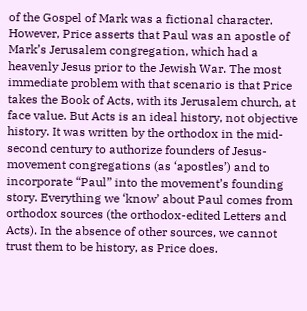of the Gospel of Mark was a fictional character. However, Price asserts that Paul was an apostle of Mark’s Jerusalem congregation, which had a heavenly Jesus prior to the Jewish War. The most immediate problem with that scenario is that Price takes the Book of Acts, with its Jerusalem church, at face value. But Acts is an ideal history, not objective history. It was written by the orthodox in the mid-second century to authorize founders of Jesus-movement congregations (as ‘apostles’) and to incorporate “Paul” into the movement’s founding story. Everything we ‘know’ about Paul comes from orthodox sources (the orthodox-edited Letters and Acts). In the absence of other sources, we cannot trust them to be history, as Price does.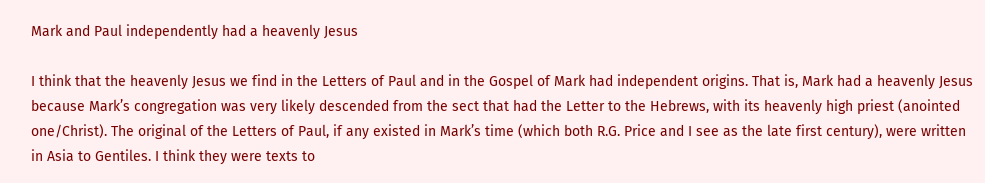Mark and Paul independently had a heavenly Jesus

I think that the heavenly Jesus we find in the Letters of Paul and in the Gospel of Mark had independent origins. That is, Mark had a heavenly Jesus because Mark’s congregation was very likely descended from the sect that had the Letter to the Hebrews, with its heavenly high priest (anointed one/Christ). The original of the Letters of Paul, if any existed in Mark’s time (which both R.G. Price and I see as the late first century), were written in Asia to Gentiles. I think they were texts to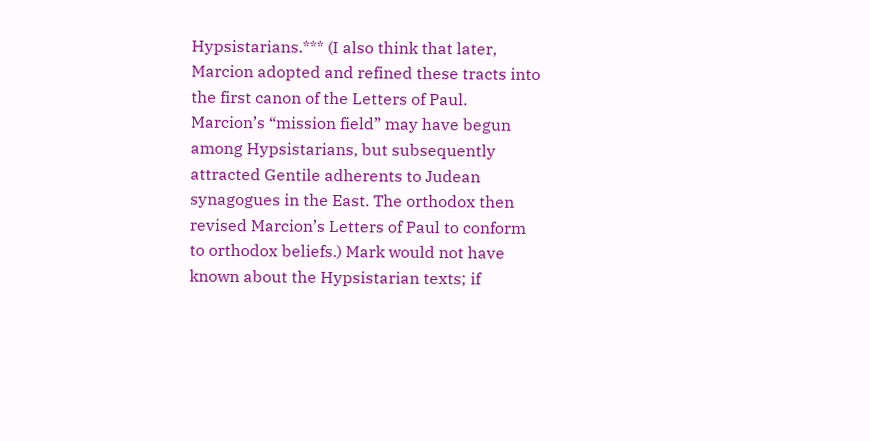Hypsistarians.*** (I also think that later, Marcion adopted and refined these tracts into the first canon of the Letters of Paul. Marcion’s “mission field” may have begun among Hypsistarians, but subsequently attracted Gentile adherents to Judean synagogues in the East. The orthodox then revised Marcion’s Letters of Paul to conform to orthodox beliefs.) Mark would not have known about the Hypsistarian texts; if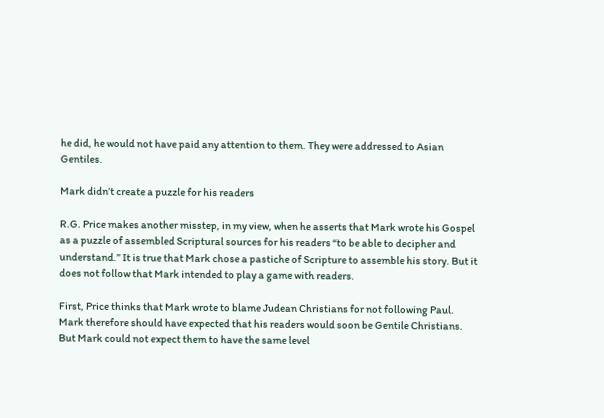he did, he would not have paid any attention to them. They were addressed to Asian Gentiles.

Mark didn’t create a puzzle for his readers

R.G. Price makes another misstep, in my view, when he asserts that Mark wrote his Gospel as a puzzle of assembled Scriptural sources for his readers “to be able to decipher and understand.” It is true that Mark chose a pastiche of Scripture to assemble his story. But it does not follow that Mark intended to play a game with readers.

First, Price thinks that Mark wrote to blame Judean Christians for not following Paul. Mark therefore should have expected that his readers would soon be Gentile Christians. But Mark could not expect them to have the same level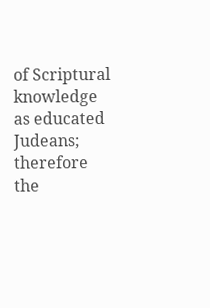of Scriptural knowledge as educated Judeans; therefore the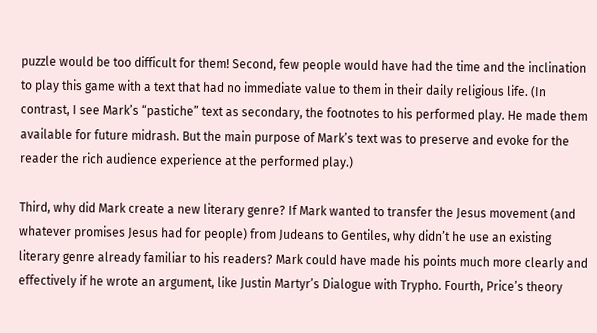puzzle would be too difficult for them! Second, few people would have had the time and the inclination to play this game with a text that had no immediate value to them in their daily religious life. (In contrast, I see Mark’s “pastiche” text as secondary, the footnotes to his performed play. He made them available for future midrash. But the main purpose of Mark’s text was to preserve and evoke for the reader the rich audience experience at the performed play.)

Third, why did Mark create a new literary genre? If Mark wanted to transfer the Jesus movement (and whatever promises Jesus had for people) from Judeans to Gentiles, why didn’t he use an existing literary genre already familiar to his readers? Mark could have made his points much more clearly and effectively if he wrote an argument, like Justin Martyr’s Dialogue with Trypho. Fourth, Price’s theory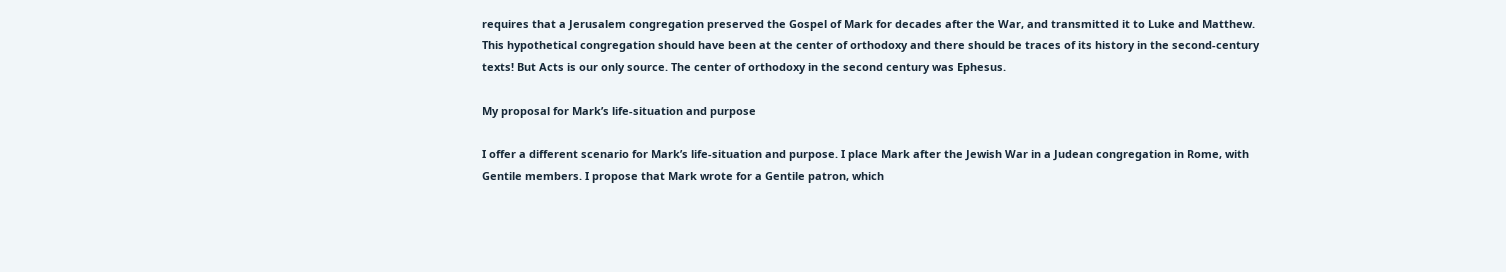requires that a Jerusalem congregation preserved the Gospel of Mark for decades after the War, and transmitted it to Luke and Matthew. This hypothetical congregation should have been at the center of orthodoxy and there should be traces of its history in the second-century texts! But Acts is our only source. The center of orthodoxy in the second century was Ephesus.

My proposal for Mark’s life-situation and purpose

I offer a different scenario for Mark’s life-situation and purpose. I place Mark after the Jewish War in a Judean congregation in Rome, with Gentile members. I propose that Mark wrote for a Gentile patron, which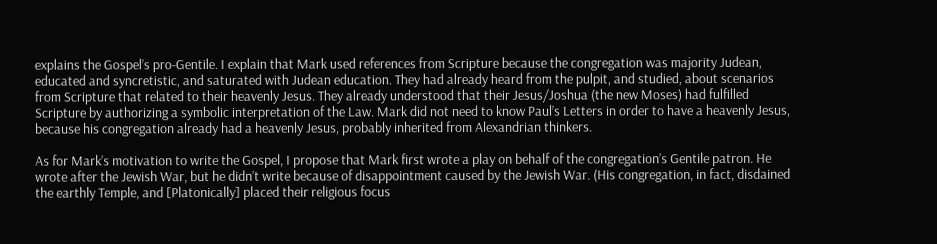explains the Gospel’s pro-Gentile. I explain that Mark used references from Scripture because the congregation was majority Judean, educated and syncretistic, and saturated with Judean education. They had already heard from the pulpit, and studied, about scenarios from Scripture that related to their heavenly Jesus. They already understood that their Jesus/Joshua (the new Moses) had fulfilled Scripture by authorizing a symbolic interpretation of the Law. Mark did not need to know Paul’s Letters in order to have a heavenly Jesus, because his congregation already had a heavenly Jesus, probably inherited from Alexandrian thinkers.

As for Mark’s motivation to write the Gospel, I propose that Mark first wrote a play on behalf of the congregation’s Gentile patron. He wrote after the Jewish War, but he didn’t write because of disappointment caused by the Jewish War. (His congregation, in fact, disdained the earthly Temple, and [Platonically] placed their religious focus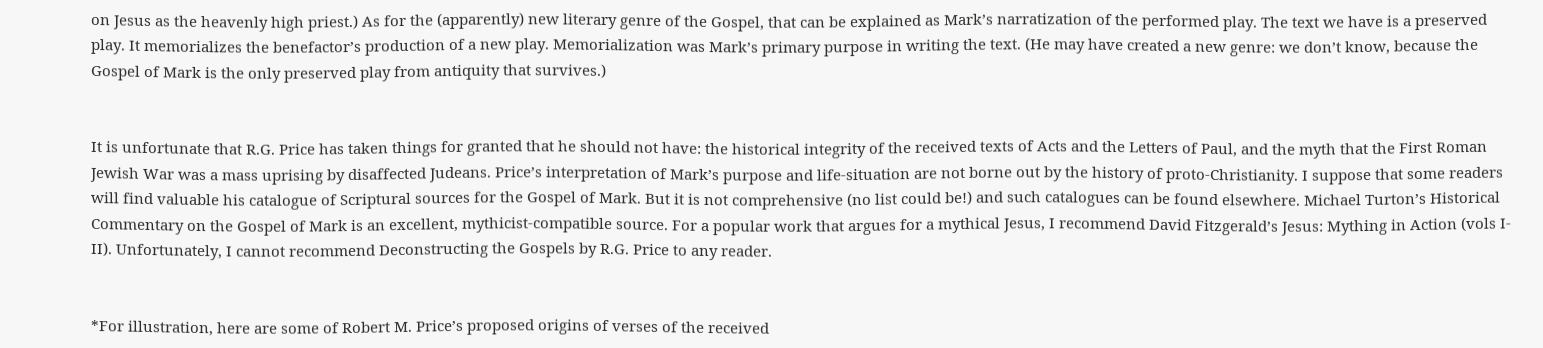on Jesus as the heavenly high priest.) As for the (apparently) new literary genre of the Gospel, that can be explained as Mark’s narratization of the performed play. The text we have is a preserved play. It memorializes the benefactor’s production of a new play. Memorialization was Mark’s primary purpose in writing the text. (He may have created a new genre: we don’t know, because the Gospel of Mark is the only preserved play from antiquity that survives.)


It is unfortunate that R.G. Price has taken things for granted that he should not have: the historical integrity of the received texts of Acts and the Letters of Paul, and the myth that the First Roman Jewish War was a mass uprising by disaffected Judeans. Price’s interpretation of Mark’s purpose and life-situation are not borne out by the history of proto-Christianity. I suppose that some readers will find valuable his catalogue of Scriptural sources for the Gospel of Mark. But it is not comprehensive (no list could be!) and such catalogues can be found elsewhere. Michael Turton’s Historical Commentary on the Gospel of Mark is an excellent, mythicist-compatible source. For a popular work that argues for a mythical Jesus, I recommend David Fitzgerald’s Jesus: Mything in Action (vols I-II). Unfortunately, I cannot recommend Deconstructing the Gospels by R.G. Price to any reader.


*For illustration, here are some of Robert M. Price’s proposed origins of verses of the received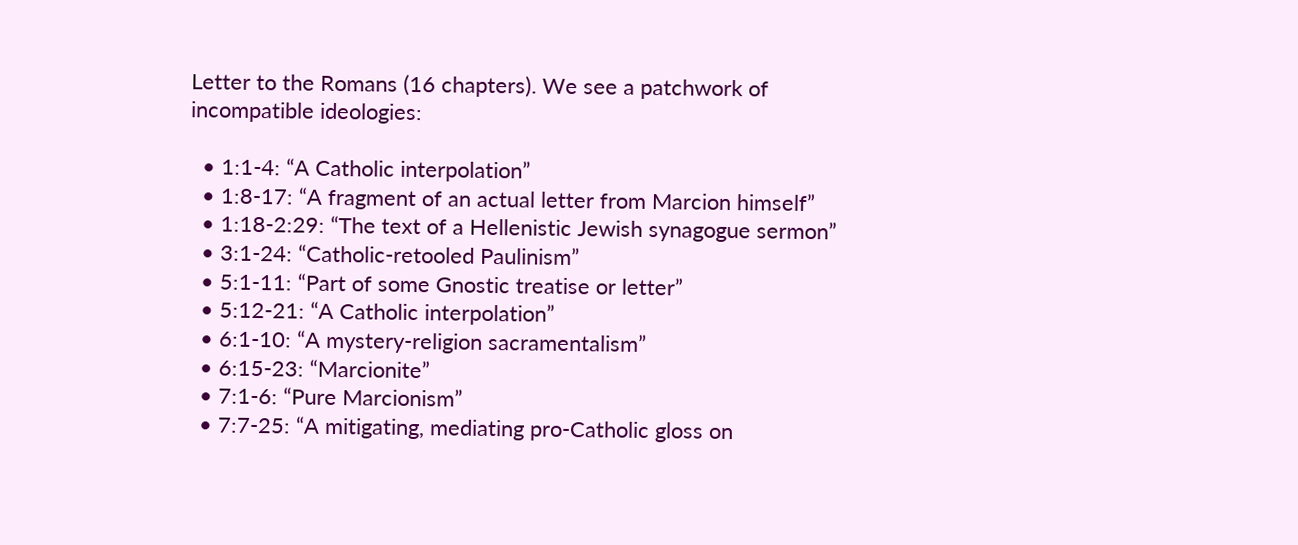Letter to the Romans (16 chapters). We see a patchwork of incompatible ideologies:

  • 1:1-4: “A Catholic interpolation”
  • 1:8-17: “A fragment of an actual letter from Marcion himself”
  • 1:18-2:29: “The text of a Hellenistic Jewish synagogue sermon”
  • 3:1-24: “Catholic-retooled Paulinism”
  • 5:1-11: “Part of some Gnostic treatise or letter”
  • 5:12-21: “A Catholic interpolation”
  • 6:1-10: “A mystery-religion sacramentalism”
  • 6:15-23: “Marcionite”
  • 7:1-6: “Pure Marcionism”
  • 7:7-25: “A mitigating, mediating pro-Catholic gloss on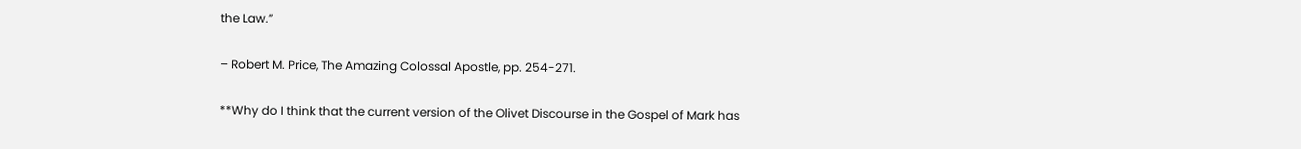the Law.”

– Robert M. Price, The Amazing Colossal Apostle, pp. 254-271.

**Why do I think that the current version of the Olivet Discourse in the Gospel of Mark has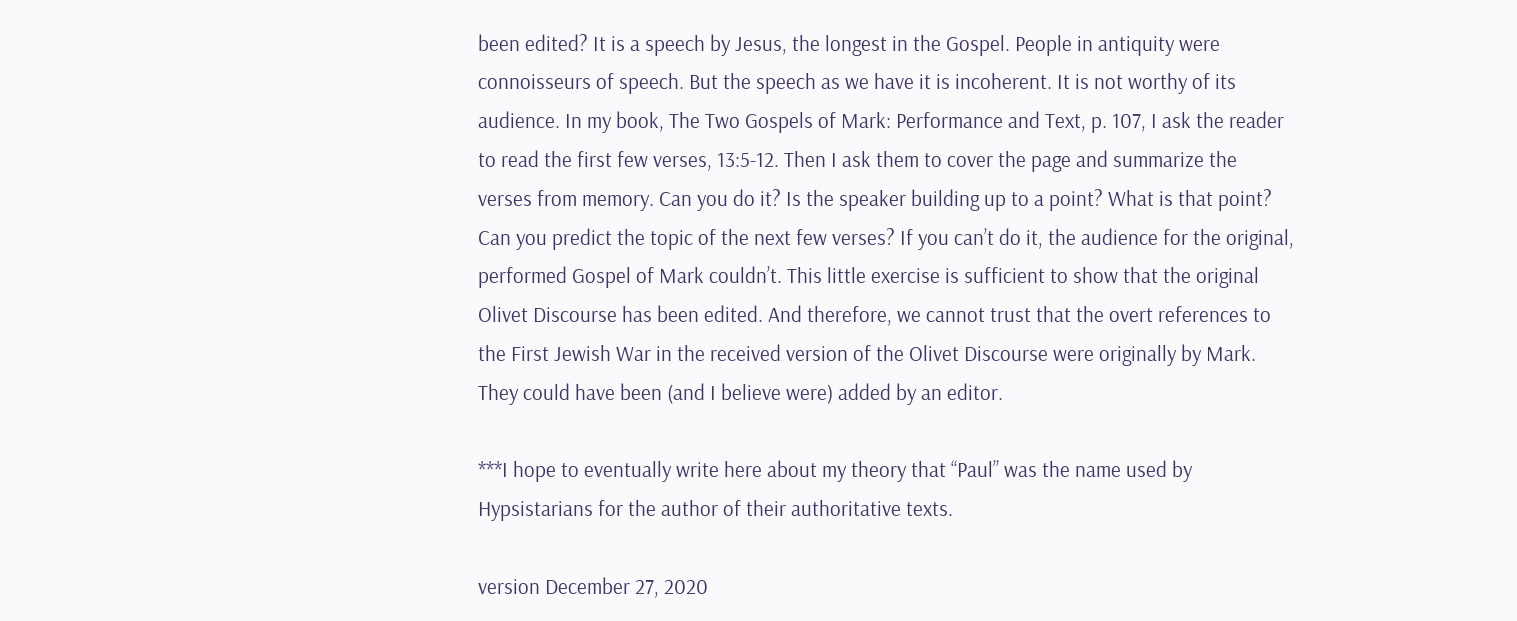been edited? It is a speech by Jesus, the longest in the Gospel. People in antiquity were connoisseurs of speech. But the speech as we have it is incoherent. It is not worthy of its audience. In my book, The Two Gospels of Mark: Performance and Text, p. 107, I ask the reader to read the first few verses, 13:5-12. Then I ask them to cover the page and summarize the verses from memory. Can you do it? Is the speaker building up to a point? What is that point? Can you predict the topic of the next few verses? If you can’t do it, the audience for the original, performed Gospel of Mark couldn’t. This little exercise is sufficient to show that the original Olivet Discourse has been edited. And therefore, we cannot trust that the overt references to the First Jewish War in the received version of the Olivet Discourse were originally by Mark. They could have been (and I believe were) added by an editor.

***I hope to eventually write here about my theory that “Paul” was the name used by Hypsistarians for the author of their authoritative texts.

version December 27, 2020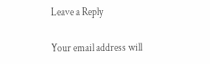Leave a Reply

Your email address will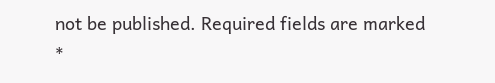not be published. Required fields are marked *